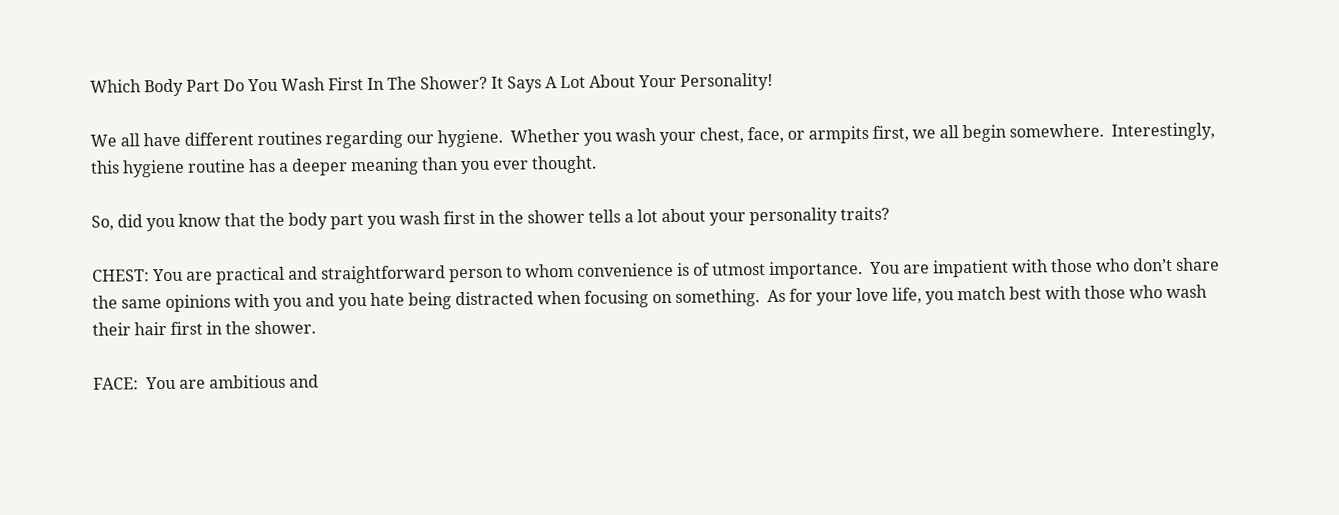Which Body Part Do You Wash First In The Shower? It Says A Lot About Your Personality!

We all have different routines regarding our hygiene.  Whether you wash your chest, face, or armpits first, we all begin somewhere.  Interestingly, this hygiene routine has a deeper meaning than you ever thought.

So, did you know that the body part you wash first in the shower tells a lot about your personality traits?

CHEST: You are practical and straightforward person to whom convenience is of utmost importance.  You are impatient with those who don’t share the same opinions with you and you hate being distracted when focusing on something.  As for your love life, you match best with those who wash their hair first in the shower.

FACE:  You are ambitious and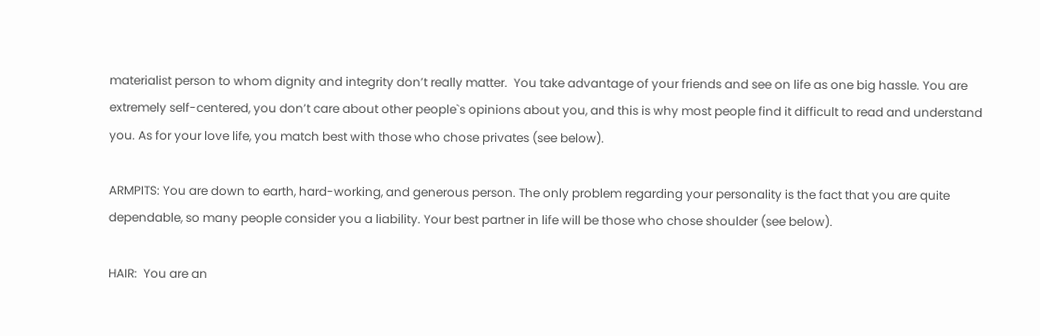materialist person to whom dignity and integrity don’t really matter.  You take advantage of your friends and see on life as one big hassle. You are extremely self-centered, you don’t care about other people`s opinions about you, and this is why most people find it difficult to read and understand you. As for your love life, you match best with those who chose privates (see below).

ARMPITS: You are down to earth, hard-working, and generous person. The only problem regarding your personality is the fact that you are quite dependable, so many people consider you a liability. Your best partner in life will be those who chose shoulder (see below).

HAIR:  You are an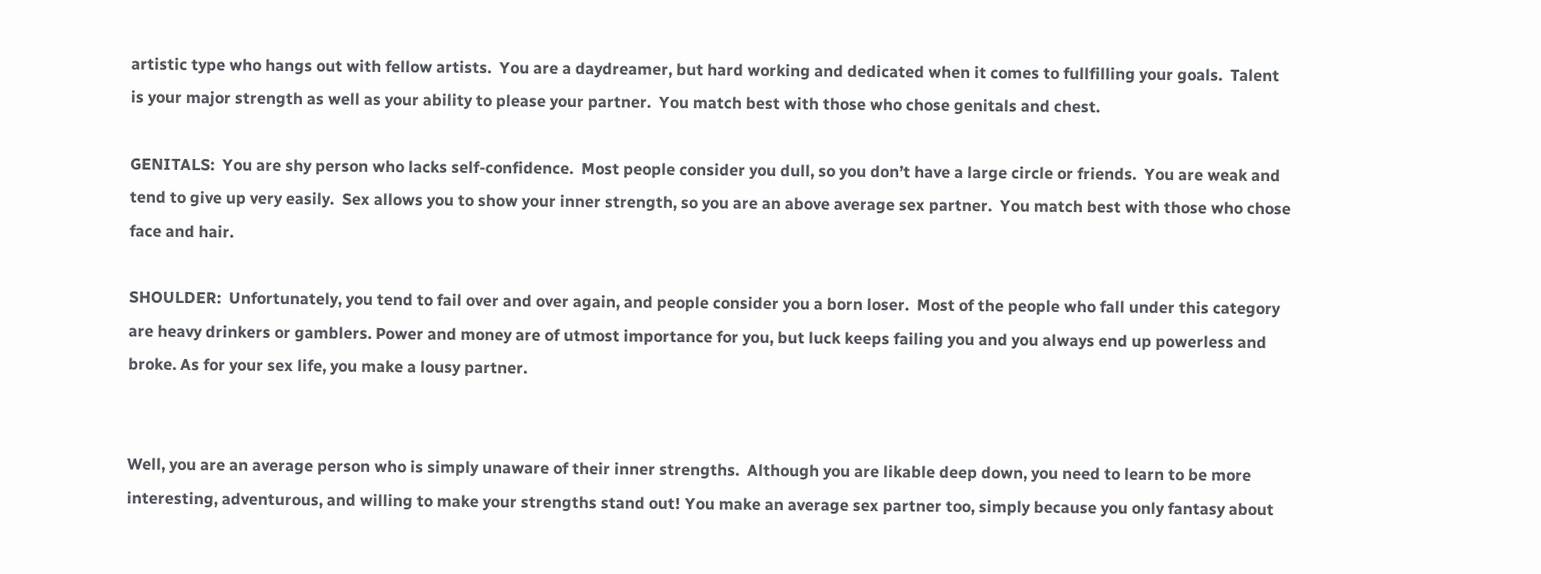artistic type who hangs out with fellow artists.  You are a daydreamer, but hard working and dedicated when it comes to fullfilling your goals.  Talent is your major strength as well as your ability to please your partner.  You match best with those who chose genitals and chest.

GENITALS:  You are shy person who lacks self-confidence.  Most people consider you dull, so you don’t have a large circle or friends.  You are weak and tend to give up very easily.  Sex allows you to show your inner strength, so you are an above average sex partner.  You match best with those who chose face and hair.

SHOULDER:  Unfortunately, you tend to fail over and over again, and people consider you a born loser.  Most of the people who fall under this category are heavy drinkers or gamblers. Power and money are of utmost importance for you, but luck keeps failing you and you always end up powerless and broke. As for your sex life, you make a lousy partner.


Well, you are an average person who is simply unaware of their inner strengths.  Although you are likable deep down, you need to learn to be more interesting, adventurous, and willing to make your strengths stand out! You make an average sex partner too, simply because you only fantasy about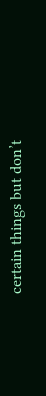certain things but don’t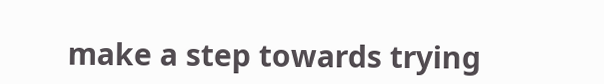make a step towards trying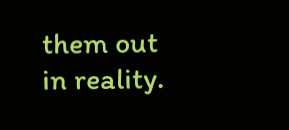them out in reality.